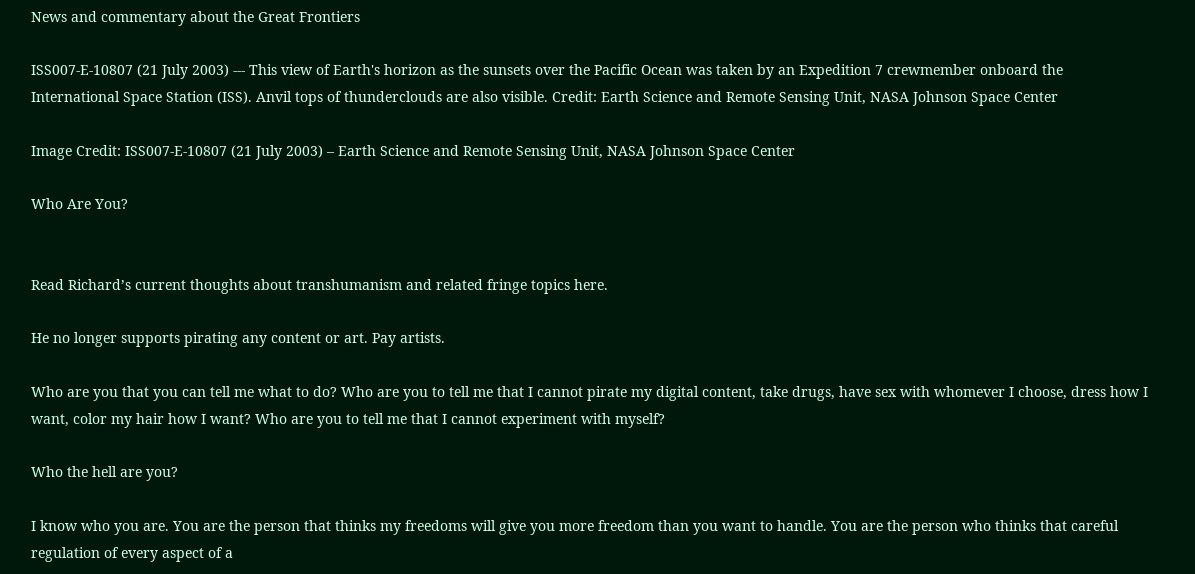News and commentary about the Great Frontiers

ISS007-E-10807 (21 July 2003) --- This view of Earth's horizon as the sunsets over the Pacific Ocean was taken by an Expedition 7 crewmember onboard the International Space Station (ISS). Anvil tops of thunderclouds are also visible. Credit: Earth Science and Remote Sensing Unit, NASA Johnson Space Center

Image Credit: ISS007-E-10807 (21 July 2003) – Earth Science and Remote Sensing Unit, NASA Johnson Space Center

Who Are You?


Read Richard’s current thoughts about transhumanism and related fringe topics here.

He no longer supports pirating any content or art. Pay artists.

Who are you that you can tell me what to do? Who are you to tell me that I cannot pirate my digital content, take drugs, have sex with whomever I choose, dress how I want, color my hair how I want? Who are you to tell me that I cannot experiment with myself?

Who the hell are you?

I know who you are. You are the person that thinks my freedoms will give you more freedom than you want to handle. You are the person who thinks that careful regulation of every aspect of a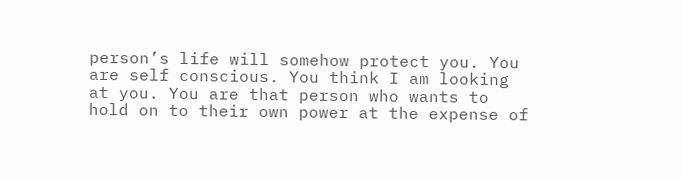person’s life will somehow protect you. You are self conscious. You think I am looking at you. You are that person who wants to hold on to their own power at the expense of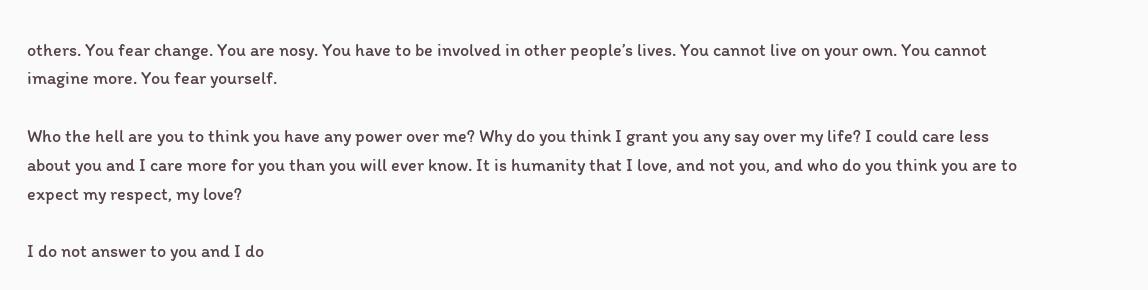others. You fear change. You are nosy. You have to be involved in other people’s lives. You cannot live on your own. You cannot imagine more. You fear yourself.

Who the hell are you to think you have any power over me? Why do you think I grant you any say over my life? I could care less about you and I care more for you than you will ever know. It is humanity that I love, and not you, and who do you think you are to expect my respect, my love?

I do not answer to you and I do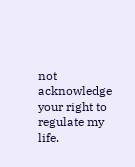not acknowledge your right to regulate my life.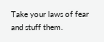Take your laws of fear and stuff them.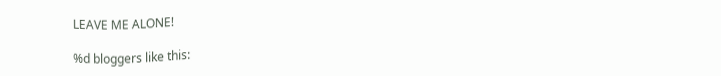LEAVE ME ALONE!

%d bloggers like this: